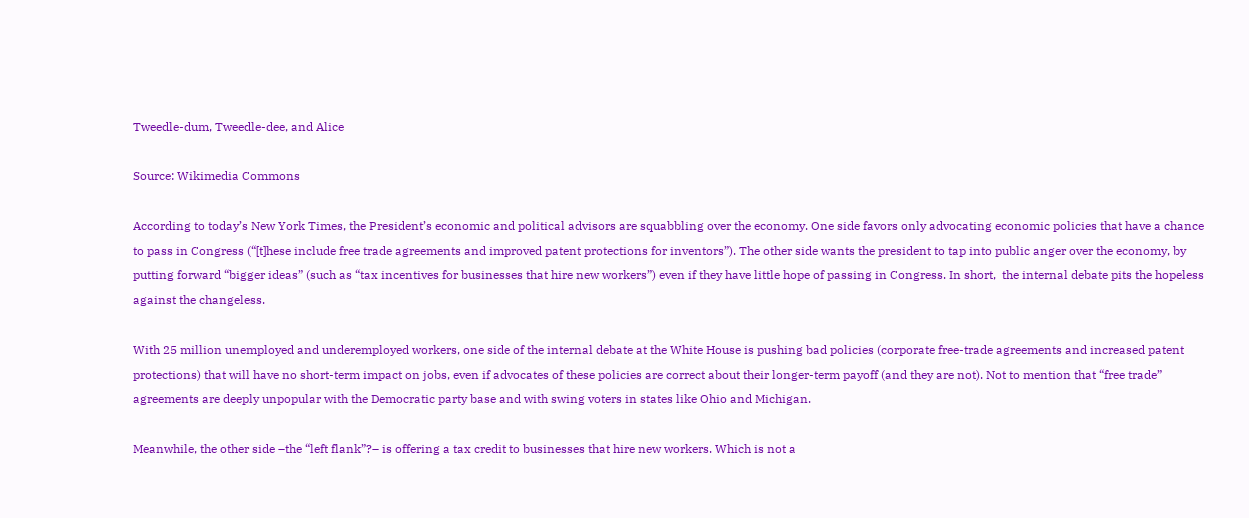Tweedle-dum, Tweedle-dee, and Alice

Source: Wikimedia Commons

According to today’s New York Times, the President’s economic and political advisors are squabbling over the economy. One side favors only advocating economic policies that have a chance to pass in Congress (“[t]hese include free trade agreements and improved patent protections for inventors”). The other side wants the president to tap into public anger over the economy, by putting forward “bigger ideas” (such as “tax incentives for businesses that hire new workers”) even if they have little hope of passing in Congress. In short,  the internal debate pits the hopeless against the changeless.

With 25 million unemployed and underemployed workers, one side of the internal debate at the White House is pushing bad policies (corporate free-trade agreements and increased patent protections) that will have no short-term impact on jobs, even if advocates of these policies are correct about their longer-term payoff (and they are not). Not to mention that “free trade” agreements are deeply unpopular with the Democratic party base and with swing voters in states like Ohio and Michigan.

Meanwhile, the other side –the “left flank”?– is offering a tax credit to businesses that hire new workers. Which is not a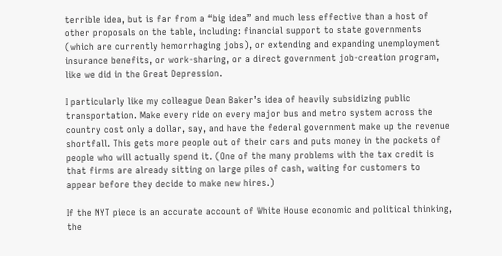terrible idea, but is far from a “big idea” and much less effective than a host of other proposals on the table, including: financial support to state governments (which are currently hemorrhaging jobs), or extending and expanding unemployment insurance benefits, or work-sharing, or a direct government job-creation program, like we did in the Great Depression.

I particularly like my colleague Dean Baker’s idea of heavily subsidizing public transportation. Make every ride on every major bus and metro system across the country cost only a dollar, say, and have the federal government make up the revenue shortfall. This gets more people out of their cars and puts money in the pockets of people who will actually spend it. (One of the many problems with the tax credit is that firms are already sitting on large piles of cash, waiting for customers to appear before they decide to make new hires.)

If the NYT piece is an accurate account of White House economic and political thinking, the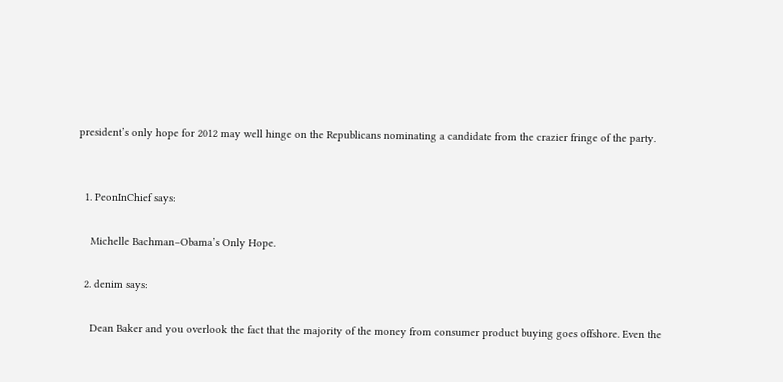president’s only hope for 2012 may well hinge on the Republicans nominating a candidate from the crazier fringe of the party.


  1. PeonInChief says:

    Michelle Bachman–Obama’s Only Hope.

  2. denim says:

    Dean Baker and you overlook the fact that the majority of the money from consumer product buying goes offshore. Even the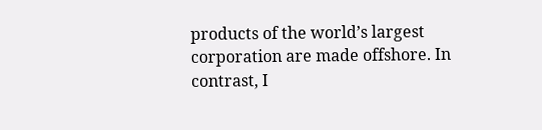products of the world’s largest corporation are made offshore. In contrast, I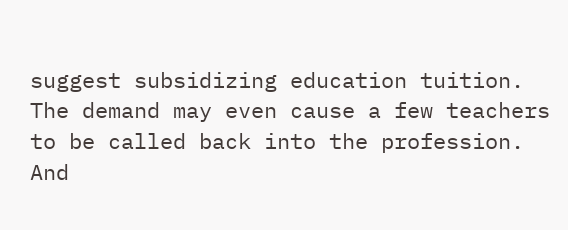suggest subsidizing education tuition. The demand may even cause a few teachers to be called back into the profession. And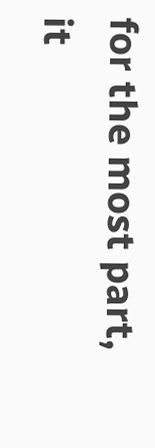for the most part, it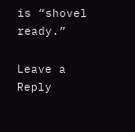is “shovel ready.”

Leave a Reply